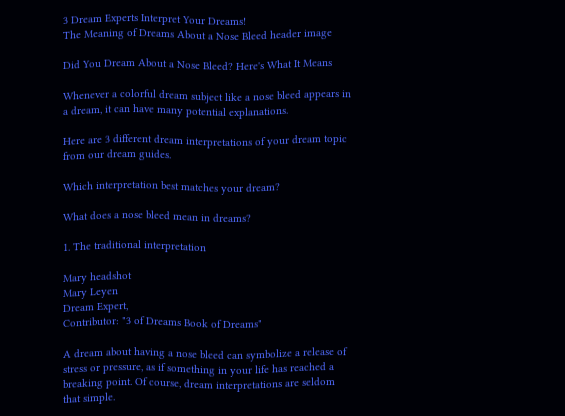3 Dream Experts Interpret Your Dreams!
The Meaning of Dreams About a Nose Bleed header image

Did You Dream About a Nose Bleed? Here's What It Means

Whenever a colorful dream subject like a nose bleed appears in a dream, it can have many potential explanations.

Here are 3 different dream interpretations of your dream topic from our dream guides.

Which interpretation best matches your dream?

What does a nose bleed mean in dreams?

1. The traditional interpretation

Mary headshot
Mary Leyen
Dream Expert,
Contributor: "3 of Dreams Book of Dreams"

A dream about having a nose bleed can symbolize a release of stress or pressure, as if something in your life has reached a breaking point. Of course, dream interpretations are seldom that simple.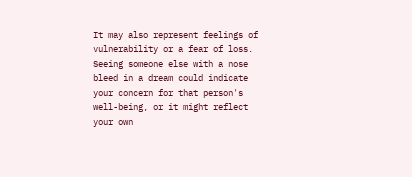It may also represent feelings of vulnerability or a fear of loss. Seeing someone else with a nose bleed in a dream could indicate your concern for that person's well-being, or it might reflect your own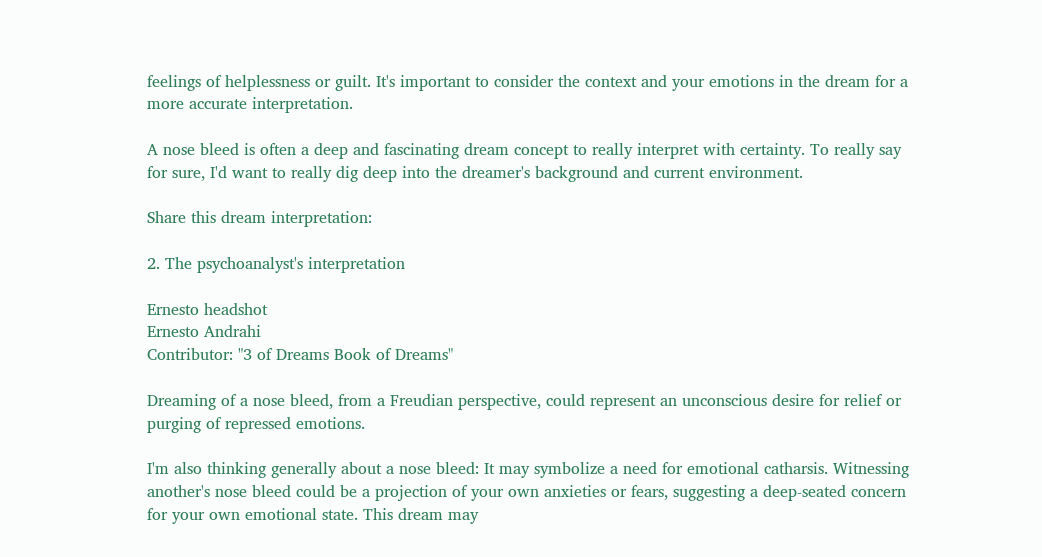feelings of helplessness or guilt. It's important to consider the context and your emotions in the dream for a more accurate interpretation.

A nose bleed is often a deep and fascinating dream concept to really interpret with certainty. To really say for sure, I'd want to really dig deep into the dreamer's background and current environment.

Share this dream interpretation:

2. The psychoanalyst's interpretation

Ernesto headshot
Ernesto Andrahi
Contributor: "3 of Dreams Book of Dreams"

Dreaming of a nose bleed, from a Freudian perspective, could represent an unconscious desire for relief or purging of repressed emotions.

I'm also thinking generally about a nose bleed: It may symbolize a need for emotional catharsis. Witnessing another's nose bleed could be a projection of your own anxieties or fears, suggesting a deep-seated concern for your own emotional state. This dream may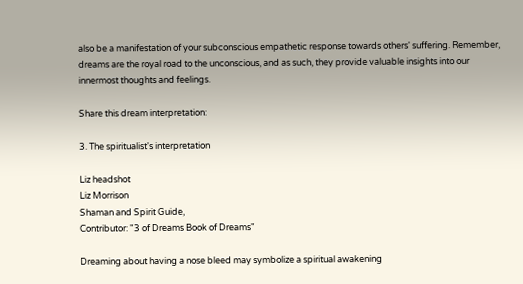also be a manifestation of your subconscious empathetic response towards others' suffering. Remember, dreams are the royal road to the unconscious, and as such, they provide valuable insights into our innermost thoughts and feelings.

Share this dream interpretation:

3. The spiritualist's interpretation

Liz headshot
Liz Morrison
Shaman and Spirit Guide,
Contributor: "3 of Dreams Book of Dreams"

Dreaming about having a nose bleed may symbolize a spiritual awakening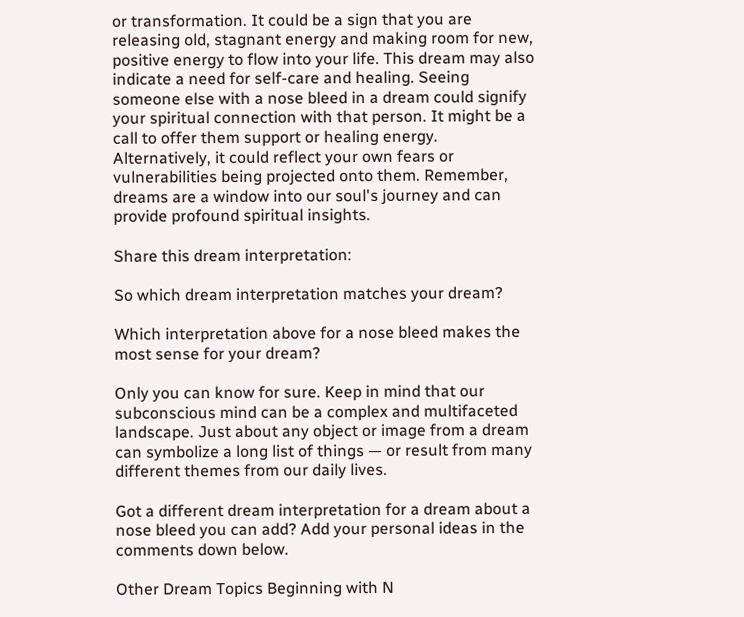or transformation. It could be a sign that you are releasing old, stagnant energy and making room for new, positive energy to flow into your life. This dream may also indicate a need for self-care and healing. Seeing someone else with a nose bleed in a dream could signify your spiritual connection with that person. It might be a call to offer them support or healing energy. Alternatively, it could reflect your own fears or vulnerabilities being projected onto them. Remember, dreams are a window into our soul's journey and can provide profound spiritual insights.

Share this dream interpretation:

So which dream interpretation matches your dream?

Which interpretation above for a nose bleed makes the most sense for your dream?

Only you can know for sure. Keep in mind that our subconscious mind can be a complex and multifaceted landscape. Just about any object or image from a dream can symbolize a long list of things — or result from many different themes from our daily lives.

Got a different dream interpretation for a dream about a nose bleed you can add? Add your personal ideas in the comments down below.

Other Dream Topics Beginning with N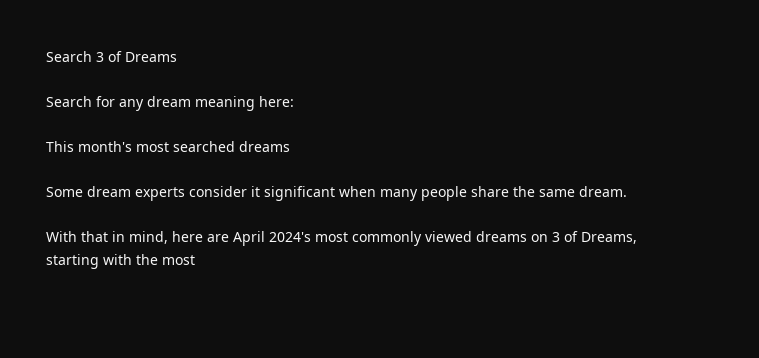Search 3 of Dreams

Search for any dream meaning here:

This month's most searched dreams

Some dream experts consider it significant when many people share the same dream.

With that in mind, here are April 2024's most commonly viewed dreams on 3 of Dreams, starting with the most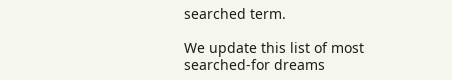searched term.

We update this list of most searched-for dreams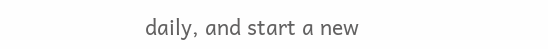daily, and start a new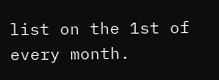list on the 1st of every month.